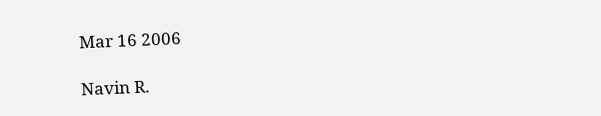Mar 16 2006

Navin R.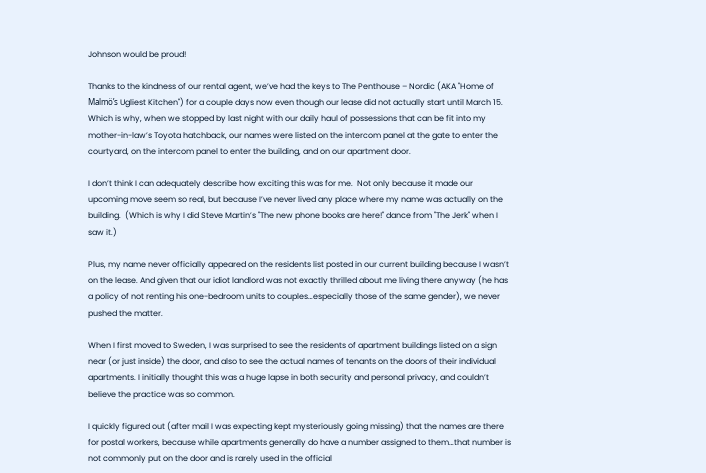Johnson would be proud!

Thanks to the kindness of our rental agent, we’ve had the keys to The Penthouse – Nordic (AKA "Home of Malmö’s Ugliest Kitchen") for a couple days now even though our lease did not actually start until March 15.  Which is why, when we stopped by last night with our daily haul of possessions that can be fit into my mother-in-law’s Toyota hatchback, our names were listed on the intercom panel at the gate to enter the courtyard, on the intercom panel to enter the building, and on our apartment door.

I don’t think I can adequately describe how exciting this was for me.  Not only because it made our upcoming move seem so real, but because I’ve never lived any place where my name was actually on the building.  (Which is why I did Steve Martin’s "The new phone books are here!" dance from "The Jerk" when I saw it.)

Plus, my name never officially appeared on the residents list posted in our current building because I wasn’t on the lease. And given that our idiot landlord was not exactly thrilled about me living there anyway (he has a policy of not renting his one-bedroom units to couples…especially those of the same gender), we never pushed the matter.

When I first moved to Sweden, I was surprised to see the residents of apartment buildings listed on a sign near (or just inside) the door, and also to see the actual names of tenants on the doors of their individual apartments. I initially thought this was a huge lapse in both security and personal privacy, and couldn’t believe the practice was so common.

I quickly figured out (after mail I was expecting kept mysteriously going missing) that the names are there for postal workers, because while apartments generally do have a number assigned to them…that number is not commonly put on the door and is rarely used in the official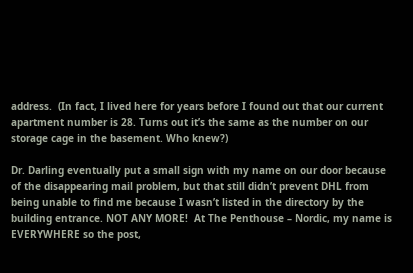address.  (In fact, I lived here for years before I found out that our current apartment number is 28. Turns out it’s the same as the number on our storage cage in the basement. Who knew?)

Dr. Darling eventually put a small sign with my name on our door because of the disappearing mail problem, but that still didn’t prevent DHL from being unable to find me because I wasn’t listed in the directory by the building entrance. NOT ANY MORE!  At The Penthouse – Nordic, my name is EVERYWHERE so the post,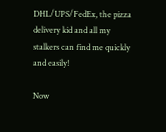DHL/UPS/FedEx, the pizza delivery kid and all my stalkers can find me quickly and easily!

Now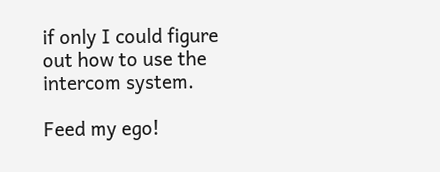if only I could figure out how to use the intercom system.

Feed my ego!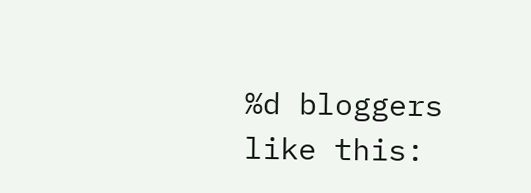%d bloggers like this: